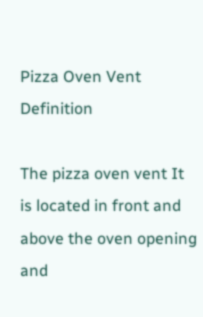Pizza Oven Vent Definition

The pizza oven vent It is located in front and above the oven opening and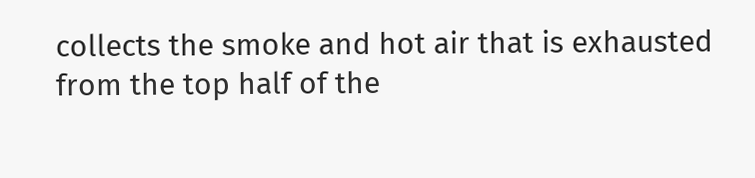collects the smoke and hot air that is exhausted from the top half of the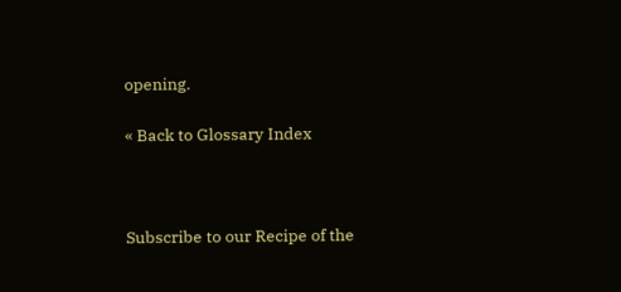opening.

« Back to Glossary Index



Subscribe to our Recipe of the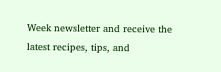Week newsletter and receive the latest recipes, tips, and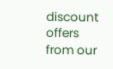discount offers from our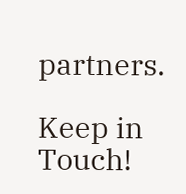partners.

Keep in Touch!